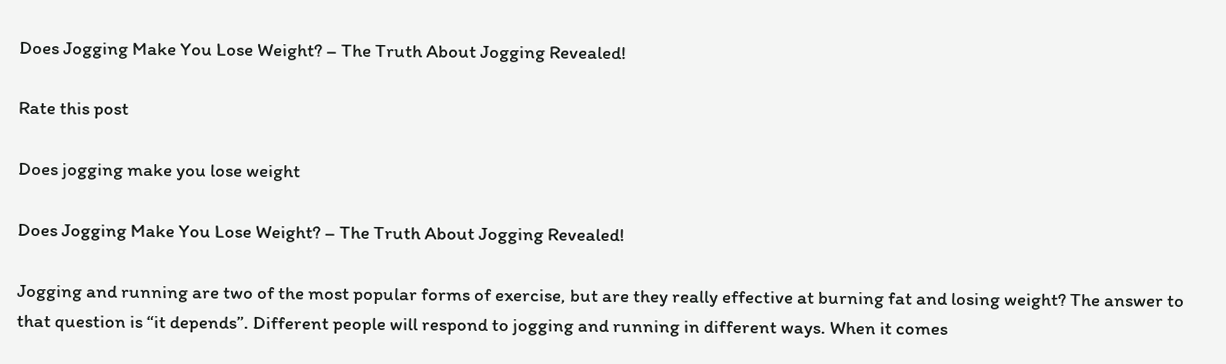Does Jogging Make You Lose Weight? – The Truth About Jogging Revealed!

Rate this post

Does jogging make you lose weight

Does Jogging Make You Lose Weight? – The Truth About Jogging Revealed!

Jogging and running are two of the most popular forms of exercise, but are they really effective at burning fat and losing weight? The answer to that question is “it depends”. Different people will respond to jogging and running in different ways. When it comes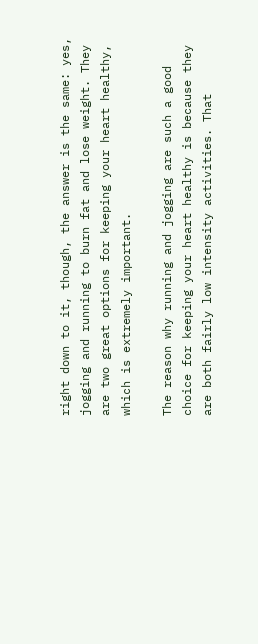right down to it, though, the answer is the same: yes, jogging and running to burn fat and lose weight. They are two great options for keeping your heart healthy, which is extremely important.

The reason why running and jogging are such a good choice for keeping your heart healthy is because they are both fairly low intensity activities. That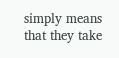simply means that they take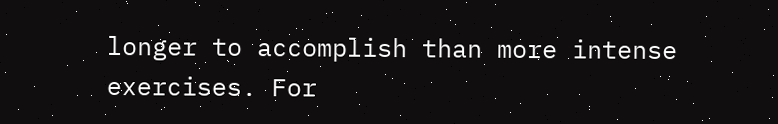longer to accomplish than more intense exercises. For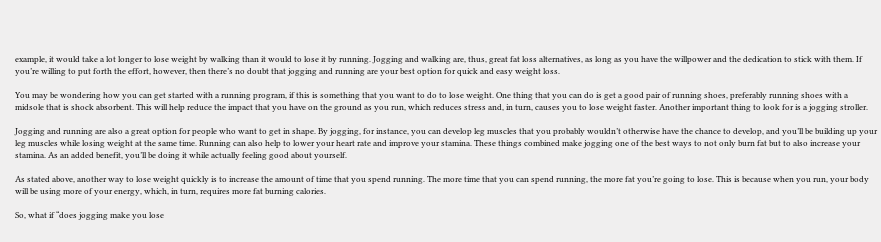example, it would take a lot longer to lose weight by walking than it would to lose it by running. Jogging and walking are, thus, great fat loss alternatives, as long as you have the willpower and the dedication to stick with them. If you’re willing to put forth the effort, however, then there’s no doubt that jogging and running are your best option for quick and easy weight loss.

You may be wondering how you can get started with a running program, if this is something that you want to do to lose weight. One thing that you can do is get a good pair of running shoes, preferably running shoes with a midsole that is shock absorbent. This will help reduce the impact that you have on the ground as you run, which reduces stress and, in turn, causes you to lose weight faster. Another important thing to look for is a jogging stroller.

Jogging and running are also a great option for people who want to get in shape. By jogging, for instance, you can develop leg muscles that you probably wouldn’t otherwise have the chance to develop, and you’ll be building up your leg muscles while losing weight at the same time. Running can also help to lower your heart rate and improve your stamina. These things combined make jogging one of the best ways to not only burn fat but to also increase your stamina. As an added benefit, you’ll be doing it while actually feeling good about yourself.

As stated above, another way to lose weight quickly is to increase the amount of time that you spend running. The more time that you can spend running, the more fat you’re going to lose. This is because when you run, your body will be using more of your energy, which, in turn, requires more fat burning calories.

So, what if “does jogging make you lose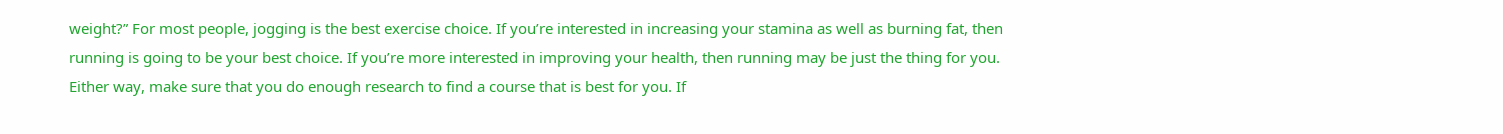weight?” For most people, jogging is the best exercise choice. If you’re interested in increasing your stamina as well as burning fat, then running is going to be your best choice. If you’re more interested in improving your health, then running may be just the thing for you. Either way, make sure that you do enough research to find a course that is best for you. If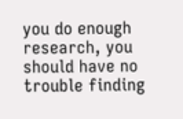you do enough research, you should have no trouble finding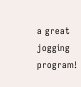a great jogging program!